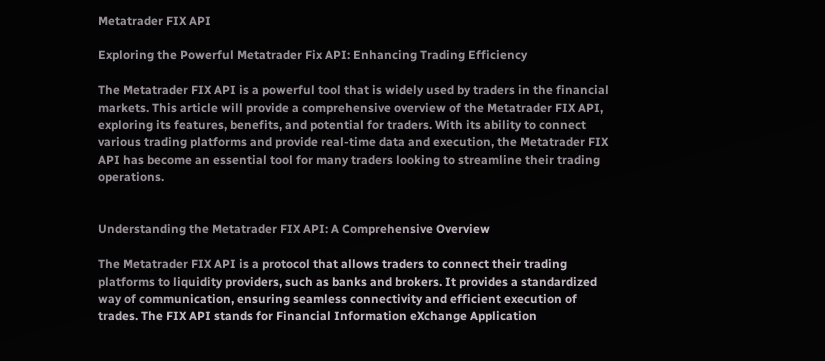Metatrader FIX API

Exploring the Powerful Metatrader Fix API: Enhancing Trading Efficiency

The Metatrader FIX API is a powerful tool that is widely used by traders in the financial markets. This article will provide a comprehensive overview of the Metatrader FIX API, exploring its features, benefits, and potential for traders. With its ability to connect various trading platforms and provide real-time data and execution, the Metatrader FIX API has become an essential tool for many traders looking to streamline their trading operations.


Understanding the Metatrader FIX API: A Comprehensive Overview

The Metatrader FIX API is a protocol that allows traders to connect their trading platforms to liquidity providers, such as banks and brokers. It provides a standardized way of communication, ensuring seamless connectivity and efficient execution of trades. The FIX API stands for Financial Information eXchange Application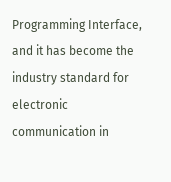Programming Interface, and it has become the industry standard for electronic communication in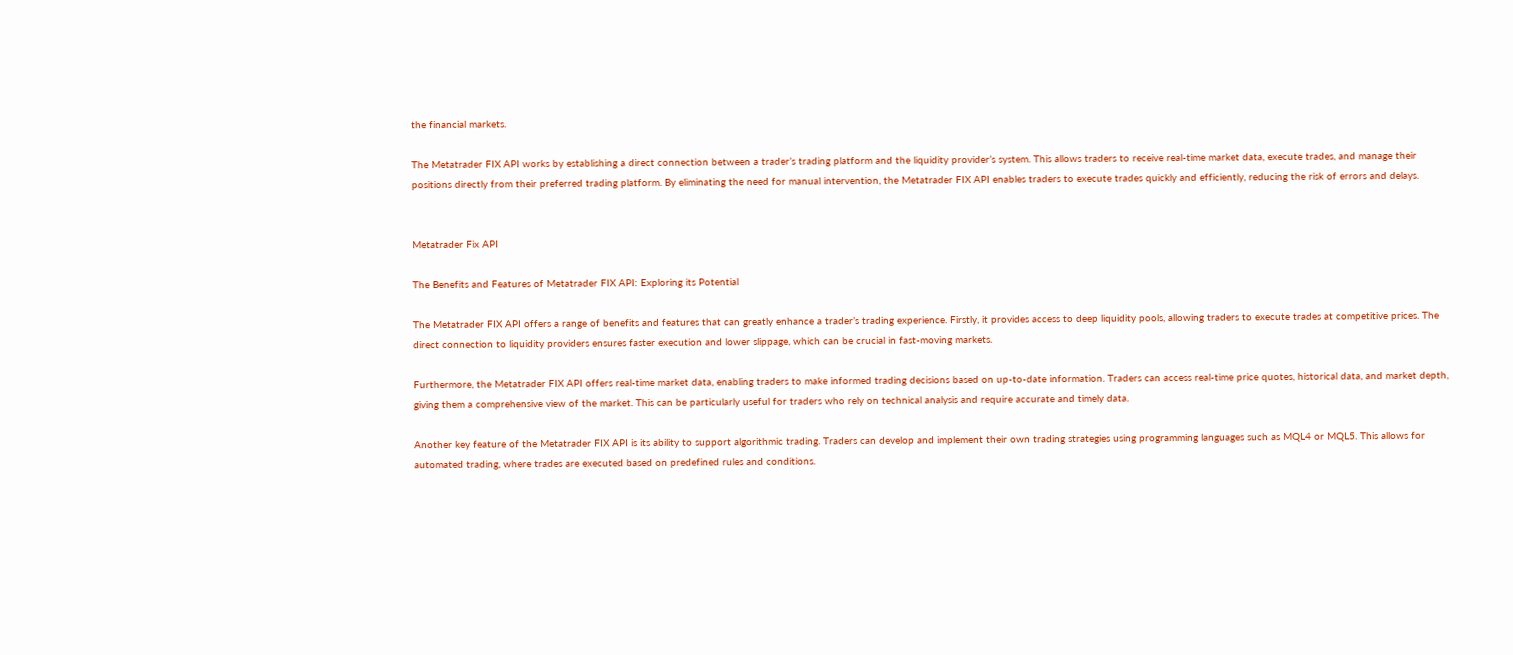the financial markets.

The Metatrader FIX API works by establishing a direct connection between a trader’s trading platform and the liquidity provider’s system. This allows traders to receive real-time market data, execute trades, and manage their positions directly from their preferred trading platform. By eliminating the need for manual intervention, the Metatrader FIX API enables traders to execute trades quickly and efficiently, reducing the risk of errors and delays.


Metatrader Fix API

The Benefits and Features of Metatrader FIX API: Exploring its Potential

The Metatrader FIX API offers a range of benefits and features that can greatly enhance a trader’s trading experience. Firstly, it provides access to deep liquidity pools, allowing traders to execute trades at competitive prices. The direct connection to liquidity providers ensures faster execution and lower slippage, which can be crucial in fast-moving markets.

Furthermore, the Metatrader FIX API offers real-time market data, enabling traders to make informed trading decisions based on up-to-date information. Traders can access real-time price quotes, historical data, and market depth, giving them a comprehensive view of the market. This can be particularly useful for traders who rely on technical analysis and require accurate and timely data.

Another key feature of the Metatrader FIX API is its ability to support algorithmic trading. Traders can develop and implement their own trading strategies using programming languages such as MQL4 or MQL5. This allows for automated trading, where trades are executed based on predefined rules and conditions.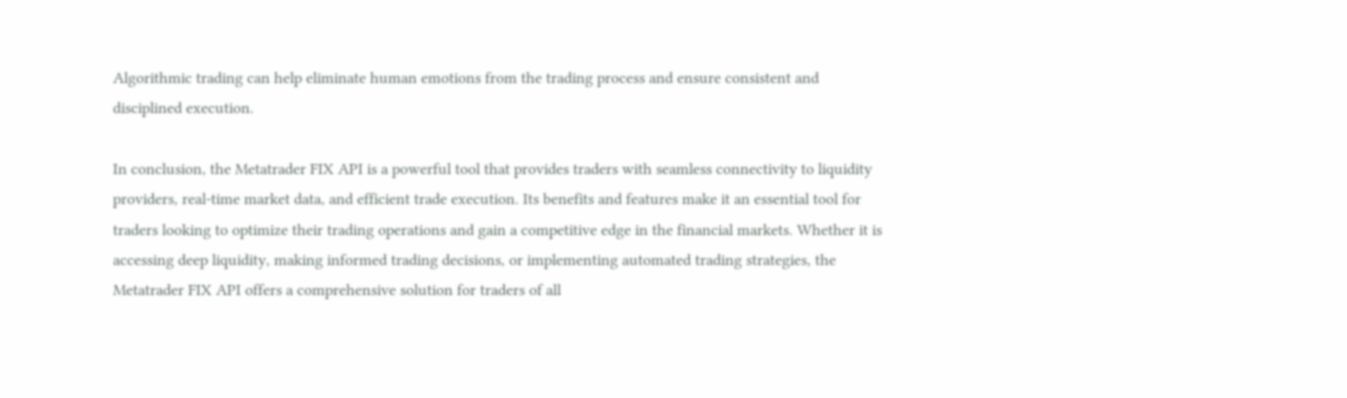Algorithmic trading can help eliminate human emotions from the trading process and ensure consistent and disciplined execution.

In conclusion, the Metatrader FIX API is a powerful tool that provides traders with seamless connectivity to liquidity providers, real-time market data, and efficient trade execution. Its benefits and features make it an essential tool for traders looking to optimize their trading operations and gain a competitive edge in the financial markets. Whether it is accessing deep liquidity, making informed trading decisions, or implementing automated trading strategies, the Metatrader FIX API offers a comprehensive solution for traders of all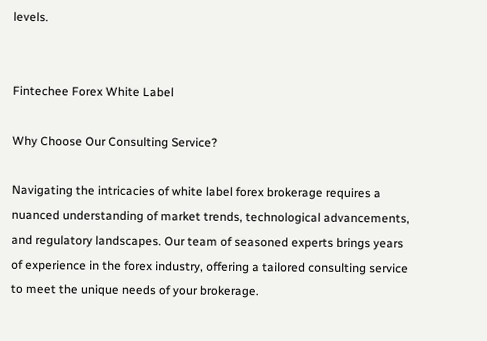levels.


Fintechee Forex White Label

Why Choose Our Consulting Service?

Navigating the intricacies of white label forex brokerage requires a nuanced understanding of market trends, technological advancements, and regulatory landscapes. Our team of seasoned experts brings years of experience in the forex industry, offering a tailored consulting service to meet the unique needs of your brokerage.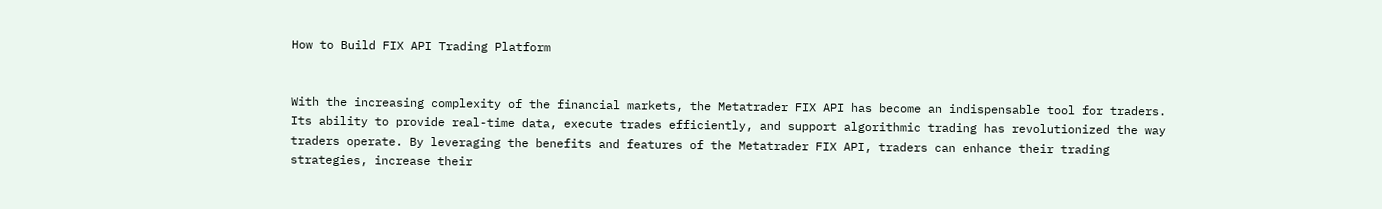How to Build FIX API Trading Platform


With the increasing complexity of the financial markets, the Metatrader FIX API has become an indispensable tool for traders. Its ability to provide real-time data, execute trades efficiently, and support algorithmic trading has revolutionized the way traders operate. By leveraging the benefits and features of the Metatrader FIX API, traders can enhance their trading strategies, increase their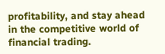profitability, and stay ahead in the competitive world of financial trading.